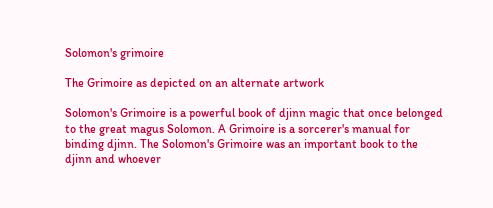Solomon's grimoire

The Grimoire as depicted on an alternate artwork

Solomon's Grimoire is a powerful book of djinn magic that once belonged to the great magus Solomon. A Grimoire is a sorcerer's manual for binding djinn. The Solomon's Grimoire was an important book to the djinn and whoever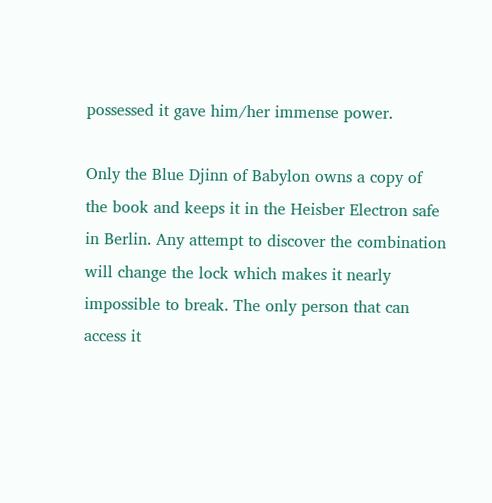possessed it gave him/her immense power.

Only the Blue Djinn of Babylon owns a copy of the book and keeps it in the Heisber Electron safe in Berlin. Any attempt to discover the combination will change the lock which makes it nearly impossible to break. The only person that can access it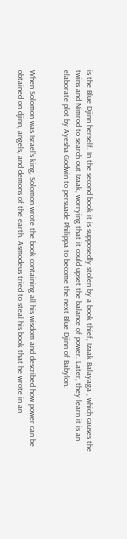is the Blue Djinn herself. In the second book it is supposedly stolen by a book thief, Izaak Balayaga , which causes the twins and Nimrod to search out Izaak, worrying that it could upset the balance of power. Later, they learn it is an elaborate plot by Ayesha Godwin to persuade Philippa to become the next Blue Djinn of Babylon.


When Solomon was Israel's king, Solomon wrote the book containing all his wisdom and described how power can be obtained on djinn, angels, and demons of the earth. Asmodeus tried to steal his book that he wrote in an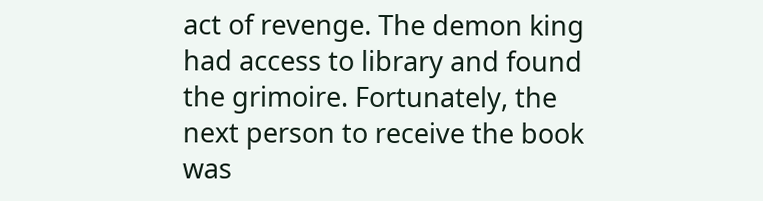act of revenge. The demon king had access to library and found the grimoire. Fortunately, the next person to receive the book was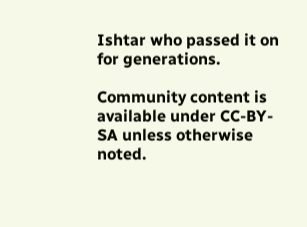Ishtar who passed it on for generations.

Community content is available under CC-BY-SA unless otherwise noted.